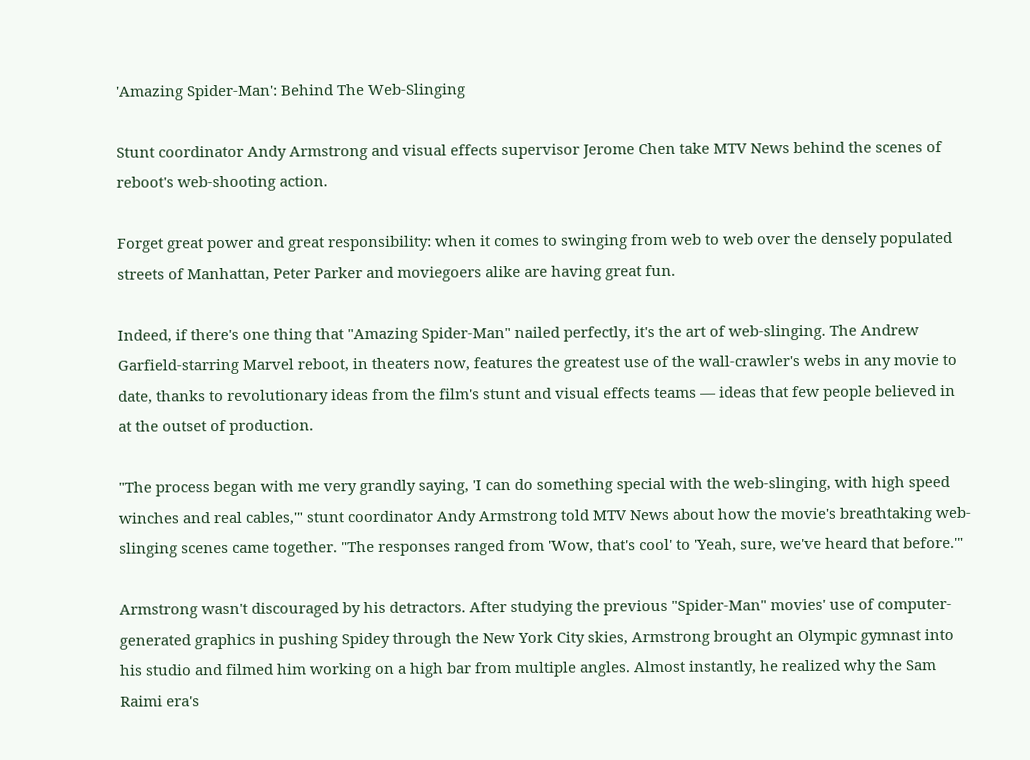'Amazing Spider-Man': Behind The Web-Slinging

Stunt coordinator Andy Armstrong and visual effects supervisor Jerome Chen take MTV News behind the scenes of reboot's web-shooting action.

Forget great power and great responsibility: when it comes to swinging from web to web over the densely populated streets of Manhattan, Peter Parker and moviegoers alike are having great fun.

Indeed, if there's one thing that "Amazing Spider-Man" nailed perfectly, it's the art of web-slinging. The Andrew Garfield-starring Marvel reboot, in theaters now, features the greatest use of the wall-crawler's webs in any movie to date, thanks to revolutionary ideas from the film's stunt and visual effects teams — ideas that few people believed in at the outset of production.

"The process began with me very grandly saying, 'I can do something special with the web-slinging, with high speed winches and real cables,'" stunt coordinator Andy Armstrong told MTV News about how the movie's breathtaking web-slinging scenes came together. "The responses ranged from 'Wow, that's cool' to 'Yeah, sure, we've heard that before.'"

Armstrong wasn't discouraged by his detractors. After studying the previous "Spider-Man" movies' use of computer-generated graphics in pushing Spidey through the New York City skies, Armstrong brought an Olympic gymnast into his studio and filmed him working on a high bar from multiple angles. Almost instantly, he realized why the Sam Raimi era's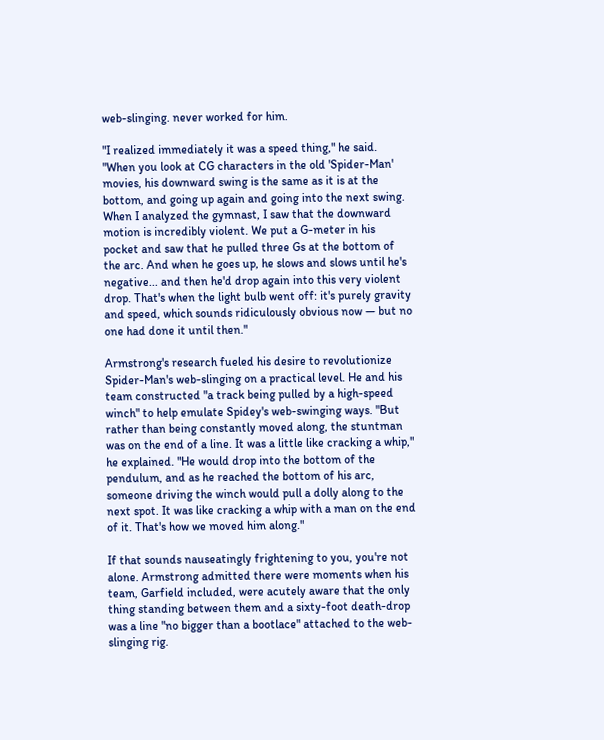web-slinging. never worked for him.

"I realized immediately it was a speed thing," he said. "When you look at CG characters in the old 'Spider-Man' movies, his downward swing is the same as it is at the bottom, and going up again and going into the next swing. When I analyzed the gymnast, I saw that the downward motion is incredibly violent. We put a G-meter in his pocket and saw that he pulled three Gs at the bottom of the arc. And when he goes up, he slows and slows until he's negative... and then he'd drop again into this very violent drop. That's when the light bulb went off: it's purely gravity and speed, which sounds ridiculously obvious now — but no one had done it until then."

Armstrong's research fueled his desire to revolutionize Spider-Man's web-slinging on a practical level. He and his team constructed "a track being pulled by a high-speed winch" to help emulate Spidey's web-swinging ways. "But rather than being constantly moved along, the stuntman was on the end of a line. It was a little like cracking a whip," he explained. "He would drop into the bottom of the pendulum, and as he reached the bottom of his arc, someone driving the winch would pull a dolly along to the next spot. It was like cracking a whip with a man on the end of it. That's how we moved him along."

If that sounds nauseatingly frightening to you, you're not alone. Armstrong admitted there were moments when his team, Garfield included, were acutely aware that the only thing standing between them and a sixty-foot death-drop was a line "no bigger than a bootlace" attached to the web-slinging rig.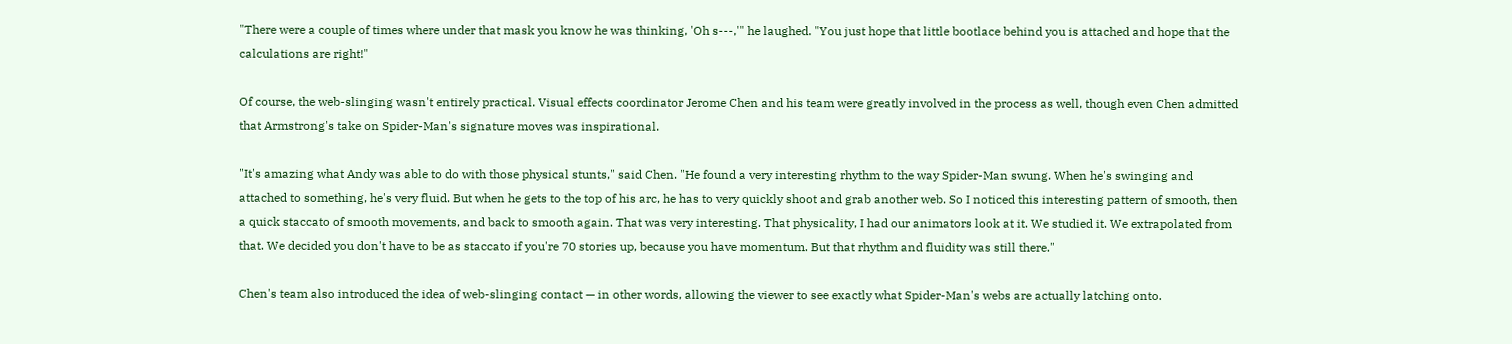"There were a couple of times where under that mask you know he was thinking, 'Oh s---,'" he laughed. "You just hope that little bootlace behind you is attached and hope that the calculations are right!"

Of course, the web-slinging wasn't entirely practical. Visual effects coordinator Jerome Chen and his team were greatly involved in the process as well, though even Chen admitted that Armstrong's take on Spider-Man's signature moves was inspirational.

"It's amazing what Andy was able to do with those physical stunts," said Chen. "He found a very interesting rhythm to the way Spider-Man swung. When he's swinging and attached to something, he's very fluid. But when he gets to the top of his arc, he has to very quickly shoot and grab another web. So I noticed this interesting pattern of smooth, then a quick staccato of smooth movements, and back to smooth again. That was very interesting. That physicality, I had our animators look at it. We studied it. We extrapolated from that. We decided you don't have to be as staccato if you're 70 stories up, because you have momentum. But that rhythm and fluidity was still there."

Chen's team also introduced the idea of web-slinging contact — in other words, allowing the viewer to see exactly what Spider-Man's webs are actually latching onto.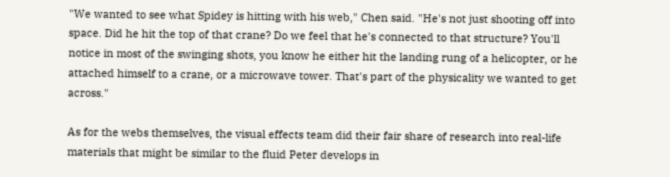"We wanted to see what Spidey is hitting with his web," Chen said. "He's not just shooting off into space. Did he hit the top of that crane? Do we feel that he's connected to that structure? You'll notice in most of the swinging shots, you know he either hit the landing rung of a helicopter, or he attached himself to a crane, or a microwave tower. That's part of the physicality we wanted to get across."

As for the webs themselves, the visual effects team did their fair share of research into real-life materials that might be similar to the fluid Peter develops in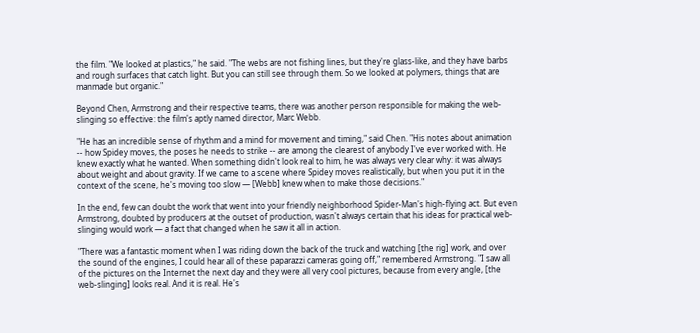the film. "We looked at plastics," he said. "The webs are not fishing lines, but they're glass-like, and they have barbs and rough surfaces that catch light. But you can still see through them. So we looked at polymers, things that are manmade but organic."

Beyond Chen, Armstrong and their respective teams, there was another person responsible for making the web-slinging so effective: the film's aptly named director, Marc Webb.

"He has an incredible sense of rhythm and a mind for movement and timing," said Chen. "His notes about animation -- how Spidey moves, the poses he needs to strike -- are among the clearest of anybody I've ever worked with. He knew exactly what he wanted. When something didn't look real to him, he was always very clear why: it was always about weight and about gravity. If we came to a scene where Spidey moves realistically, but when you put it in the context of the scene, he's moving too slow — [Webb] knew when to make those decisions."

In the end, few can doubt the work that went into your friendly neighborhood Spider-Man's high-flying act. But even Armstrong, doubted by producers at the outset of production, wasn't always certain that his ideas for practical web-slinging would work — a fact that changed when he saw it all in action.

"There was a fantastic moment when I was riding down the back of the truck and watching [the rig] work, and over the sound of the engines, I could hear all of these paparazzi cameras going off," remembered Armstrong. "I saw all of the pictures on the Internet the next day and they were all very cool pictures, because from every angle, [the web-slinging] looks real. And it is real. He's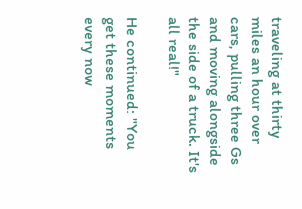traveling at thirty miles an hour over cars, pulling three Gs and moving alongside the side of a truck. It's all real!"

He continued: "You get these moments every now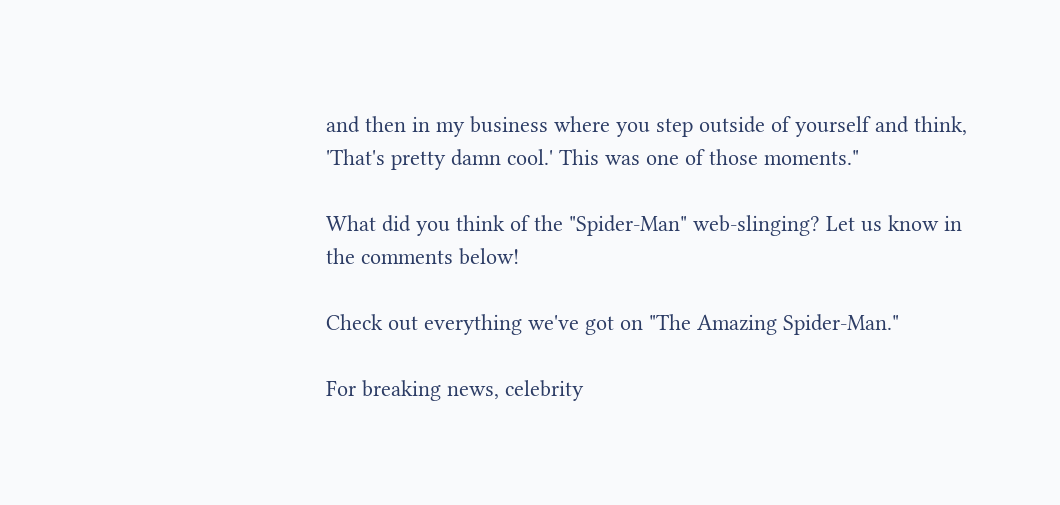and then in my business where you step outside of yourself and think, 'That's pretty damn cool.' This was one of those moments."

What did you think of the "Spider-Man" web-slinging? Let us know in the comments below!

Check out everything we've got on "The Amazing Spider-Man."

For breaking news, celebrity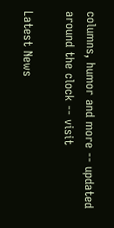columns, humor and more -- updated around the clock -- visit

Latest News